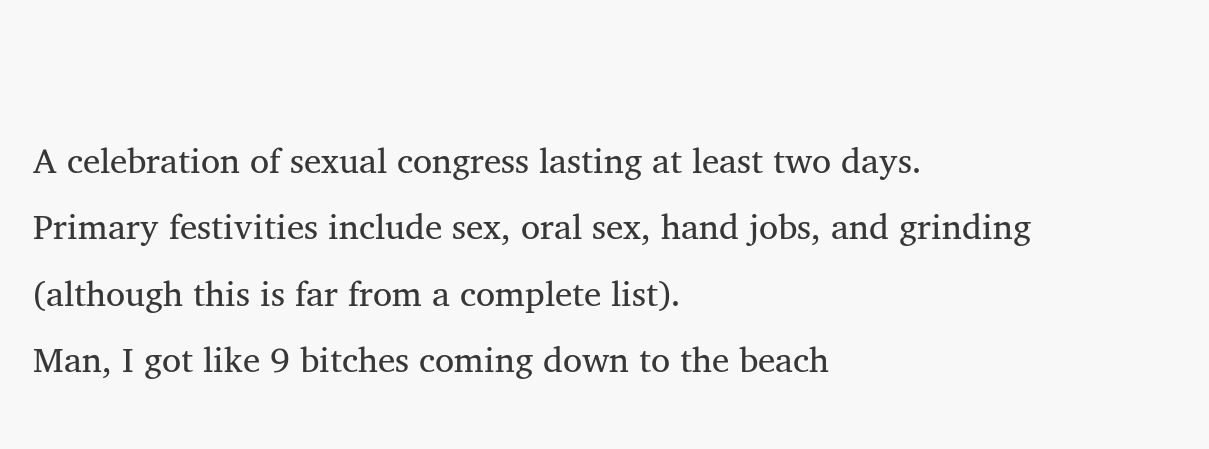A celebration of sexual congress lasting at least two days. Primary festivities include sex, oral sex, hand jobs, and grinding (although this is far from a complete list).
Man, I got like 9 bitches coming down to the beach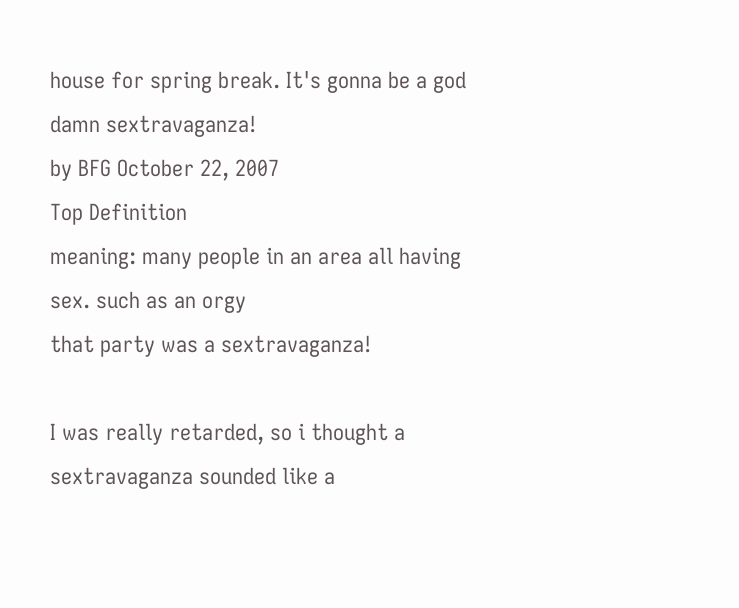house for spring break. It's gonna be a god damn sextravaganza!
by BFG October 22, 2007
Top Definition
meaning: many people in an area all having sex. such as an orgy
that party was a sextravaganza!

I was really retarded, so i thought a sextravaganza sounded like a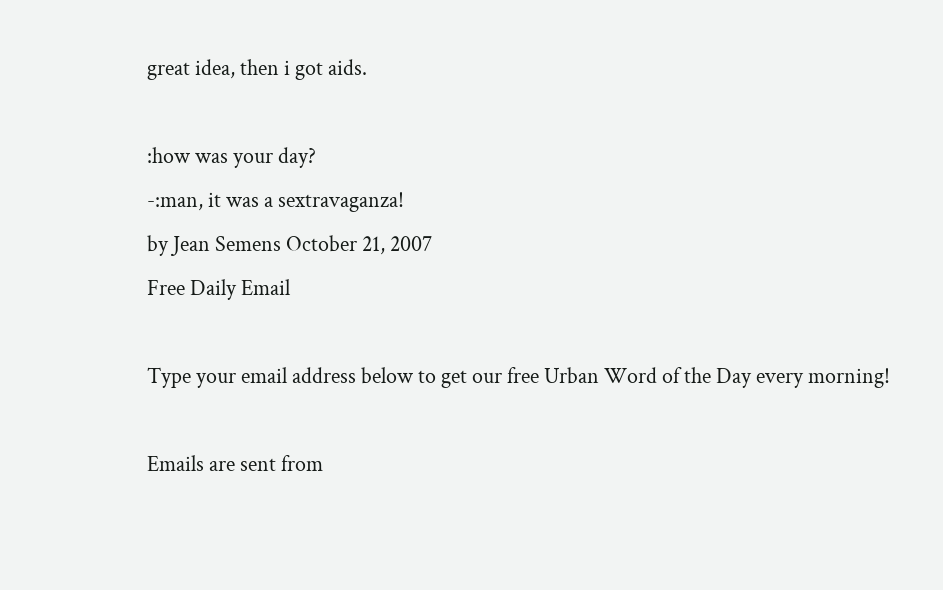great idea, then i got aids.

:how was your day?
-:man, it was a sextravaganza!
by Jean Semens October 21, 2007
Free Daily Email

Type your email address below to get our free Urban Word of the Day every morning!

Emails are sent from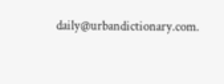daily@urbandictionary.com.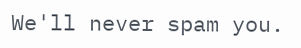We'll never spam you.